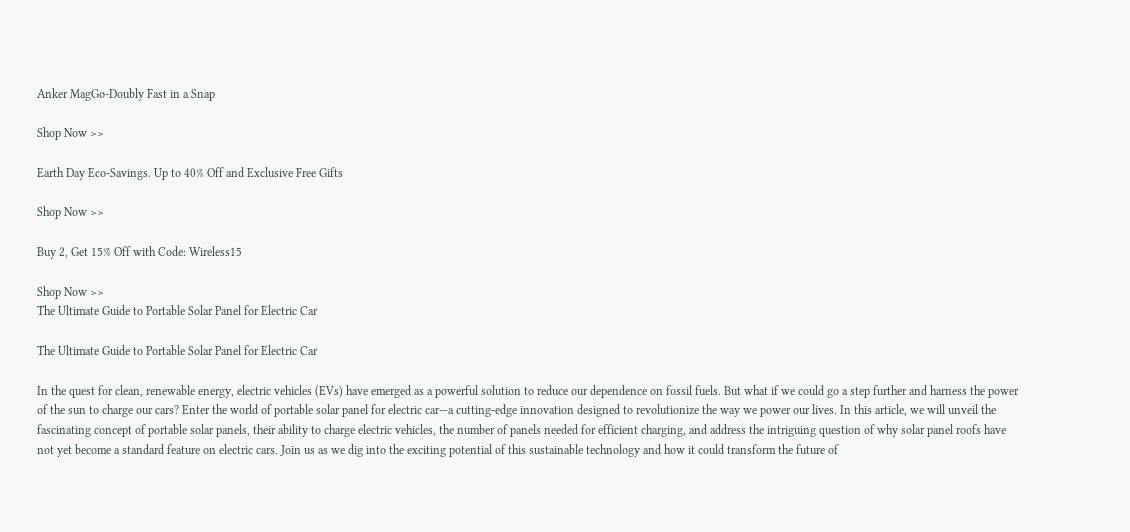Anker MagGo-Doubly Fast in a Snap

Shop Now >>

Earth Day Eco-Savings. Up to 40% Off and Exclusive Free Gifts

Shop Now >>

Buy 2, Get 15% Off with Code: Wireless15

Shop Now >>
The Ultimate Guide to Portable Solar Panel for Electric Car

The Ultimate Guide to Portable Solar Panel for Electric Car

In the quest for clean, renewable energy, electric vehicles (EVs) have emerged as a powerful solution to reduce our dependence on fossil fuels. But what if we could go a step further and harness the power of the sun to charge our cars? Enter the world of portable solar panel for electric car—a cutting-edge innovation designed to revolutionize the way we power our lives. In this article, we will unveil the fascinating concept of portable solar panels, their ability to charge electric vehicles, the number of panels needed for efficient charging, and address the intriguing question of why solar panel roofs have not yet become a standard feature on electric cars. Join us as we dig into the exciting potential of this sustainable technology and how it could transform the future of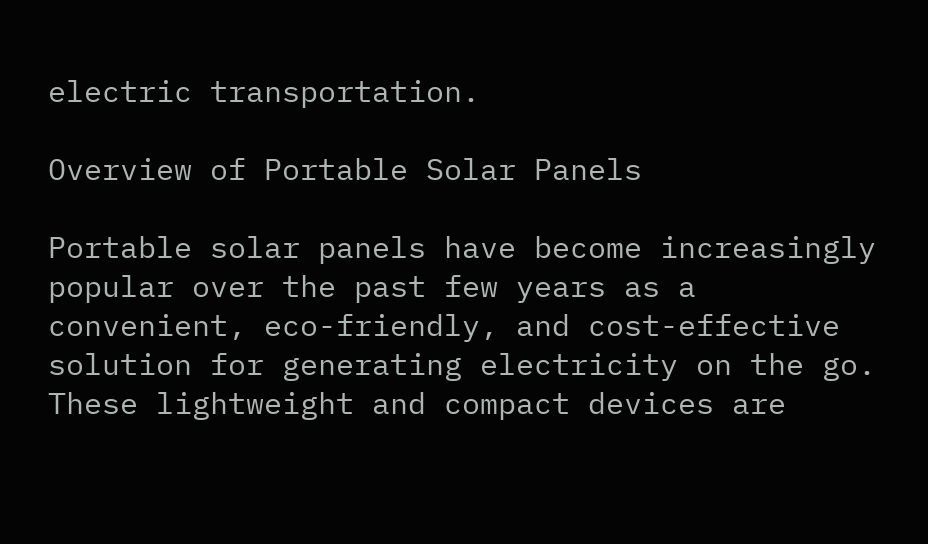electric transportation.

Overview of Portable Solar Panels

Portable solar panels have become increasingly popular over the past few years as a convenient, eco-friendly, and cost-effective solution for generating electricity on the go. These lightweight and compact devices are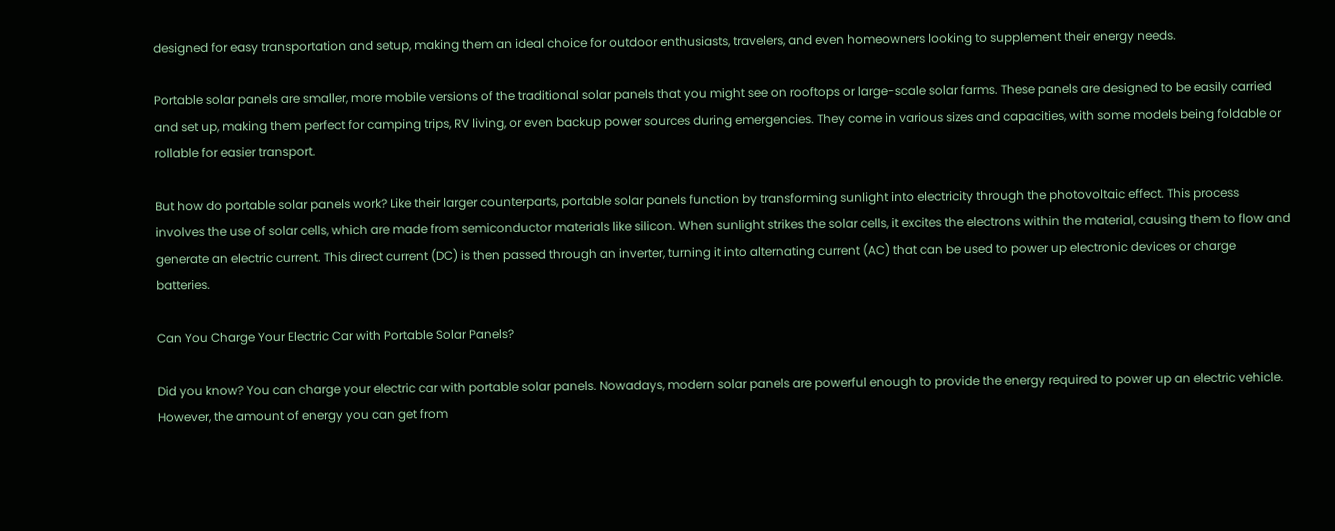designed for easy transportation and setup, making them an ideal choice for outdoor enthusiasts, travelers, and even homeowners looking to supplement their energy needs.

Portable solar panels are smaller, more mobile versions of the traditional solar panels that you might see on rooftops or large-scale solar farms. These panels are designed to be easily carried and set up, making them perfect for camping trips, RV living, or even backup power sources during emergencies. They come in various sizes and capacities, with some models being foldable or rollable for easier transport.

But how do portable solar panels work? Like their larger counterparts, portable solar panels function by transforming sunlight into electricity through the photovoltaic effect. This process involves the use of solar cells, which are made from semiconductor materials like silicon. When sunlight strikes the solar cells, it excites the electrons within the material, causing them to flow and generate an electric current. This direct current (DC) is then passed through an inverter, turning it into alternating current (AC) that can be used to power up electronic devices or charge batteries.

Can You Charge Your Electric Car with Portable Solar Panels?

Did you know? You can charge your electric car with portable solar panels. Nowadays, modern solar panels are powerful enough to provide the energy required to power up an electric vehicle. However, the amount of energy you can get from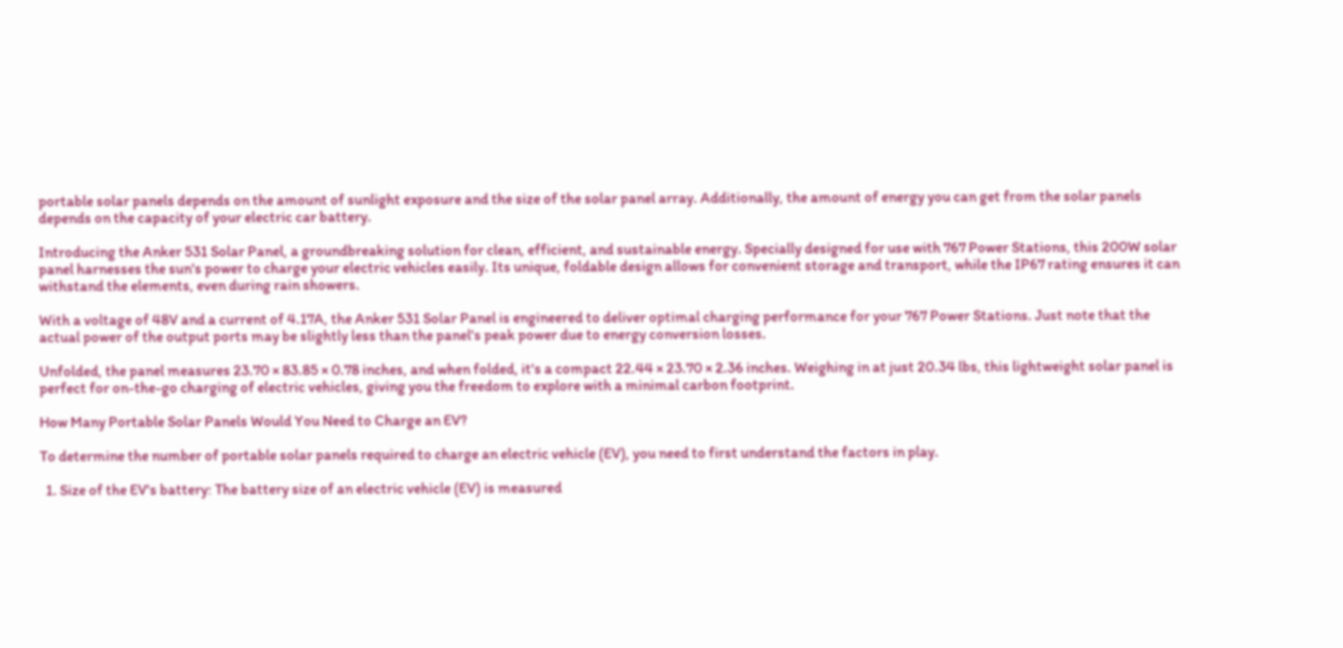portable solar panels depends on the amount of sunlight exposure and the size of the solar panel array. Additionally, the amount of energy you can get from the solar panels depends on the capacity of your electric car battery.

Introducing the Anker 531 Solar Panel, a groundbreaking solution for clean, efficient, and sustainable energy. Specially designed for use with 767 Power Stations, this 200W solar panel harnesses the sun's power to charge your electric vehicles easily. Its unique, foldable design allows for convenient storage and transport, while the IP67 rating ensures it can withstand the elements, even during rain showers.

With a voltage of 48V and a current of 4.17A, the Anker 531 Solar Panel is engineered to deliver optimal charging performance for your 767 Power Stations. Just note that the actual power of the output ports may be slightly less than the panel's peak power due to energy conversion losses.

Unfolded, the panel measures 23.70 × 83.85 × 0.78 inches, and when folded, it's a compact 22.44 × 23.70 × 2.36 inches. Weighing in at just 20.34 lbs, this lightweight solar panel is perfect for on-the-go charging of electric vehicles, giving you the freedom to explore with a minimal carbon footprint.

How Many Portable Solar Panels Would You Need to Charge an EV?

To determine the number of portable solar panels required to charge an electric vehicle (EV), you need to first understand the factors in play.

  1. Size of the EV's battery: The battery size of an electric vehicle (EV) is measured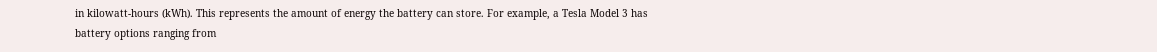in kilowatt-hours (kWh). This represents the amount of energy the battery can store. For example, a Tesla Model 3 has battery options ranging from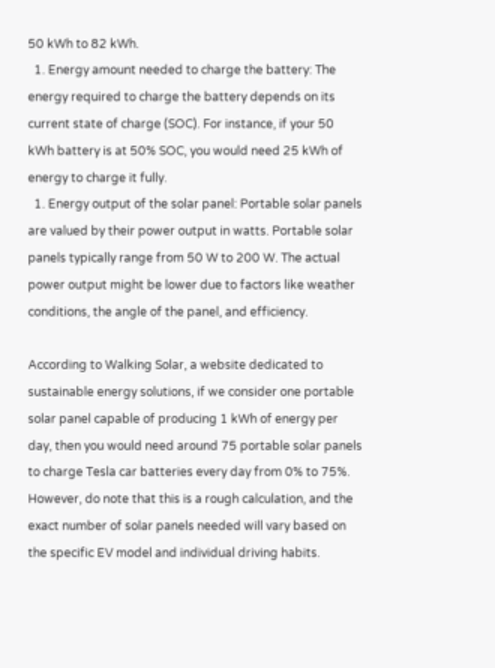50 kWh to 82 kWh.
  1. Energy amount needed to charge the battery: The energy required to charge the battery depends on its current state of charge (SOC). For instance, if your 50 kWh battery is at 50% SOC, you would need 25 kWh of energy to charge it fully.
  1. Energy output of the solar panel: Portable solar panels are valued by their power output in watts. Portable solar panels typically range from 50 W to 200 W. The actual power output might be lower due to factors like weather conditions, the angle of the panel, and efficiency.

According to Walking Solar, a website dedicated to sustainable energy solutions, if we consider one portable solar panel capable of producing 1 kWh of energy per day, then you would need around 75 portable solar panels to charge Tesla car batteries every day from 0% to 75%. However, do note that this is a rough calculation, and the exact number of solar panels needed will vary based on the specific EV model and individual driving habits.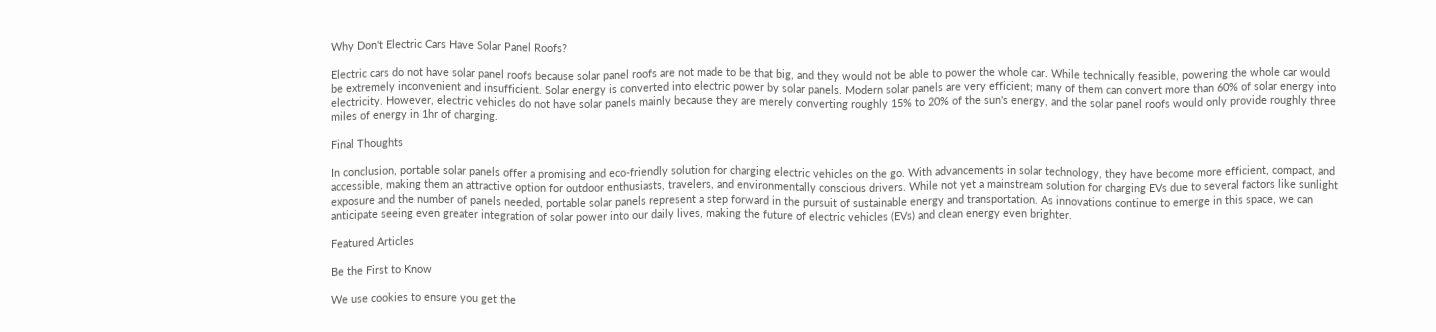Why Don't Electric Cars Have Solar Panel Roofs?

Electric cars do not have solar panel roofs because solar panel roofs are not made to be that big, and they would not be able to power the whole car. While technically feasible, powering the whole car would be extremely inconvenient and insufficient. Solar energy is converted into electric power by solar panels. Modern solar panels are very efficient; many of them can convert more than 60% of solar energy into electricity. However, electric vehicles do not have solar panels mainly because they are merely converting roughly 15% to 20% of the sun's energy, and the solar panel roofs would only provide roughly three miles of energy in 1hr of charging.

Final Thoughts

In conclusion, portable solar panels offer a promising and eco-friendly solution for charging electric vehicles on the go. With advancements in solar technology, they have become more efficient, compact, and accessible, making them an attractive option for outdoor enthusiasts, travelers, and environmentally conscious drivers. While not yet a mainstream solution for charging EVs due to several factors like sunlight exposure and the number of panels needed, portable solar panels represent a step forward in the pursuit of sustainable energy and transportation. As innovations continue to emerge in this space, we can anticipate seeing even greater integration of solar power into our daily lives, making the future of electric vehicles (EVs) and clean energy even brighter.

Featured Articles

Be the First to Know

We use cookies to ensure you get the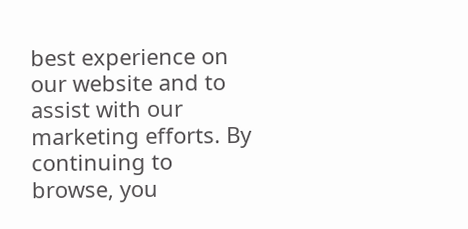best experience on our website and to assist with our marketing efforts. By continuing to browse, you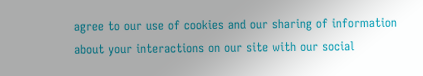agree to our use of cookies and our sharing of information about your interactions on our site with our social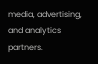media, advertising, and analytics partners.